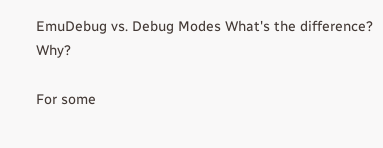EmuDebug vs. Debug Modes What's the difference? Why?

For some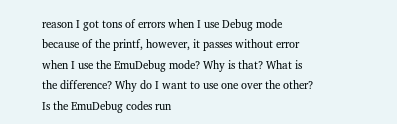reason I got tons of errors when I use Debug mode because of the printf, however, it passes without error when I use the EmuDebug mode? Why is that? What is the difference? Why do I want to use one over the other? Is the EmuDebug codes run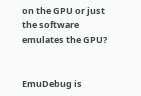on the GPU or just the software emulates the GPU?


EmuDebug is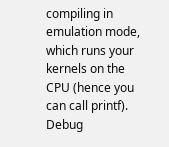compiling in emulation mode, which runs your kernels on the CPU (hence you can call printf). Debug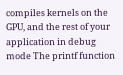compiles kernels on the GPU, and the rest of your application in debug mode The printf function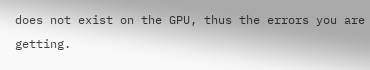does not exist on the GPU, thus the errors you are getting.